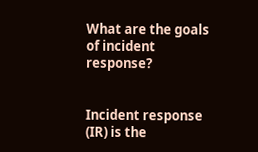What are the goals of incident response?


Incident response (IR) is the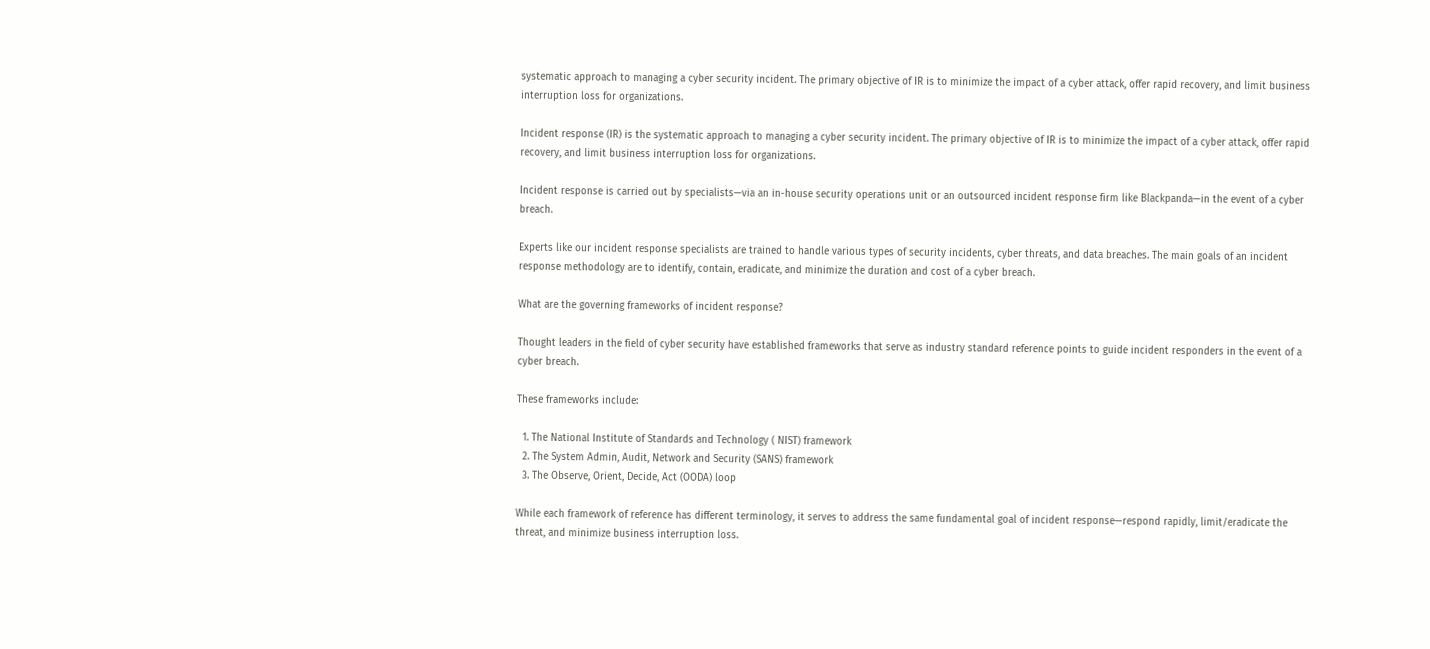systematic approach to managing a cyber security incident. The primary objective of IR is to minimize the impact of a cyber attack, offer rapid recovery, and limit business interruption loss for organizations.

Incident response (IR) is the systematic approach to managing a cyber security incident. The primary objective of IR is to minimize the impact of a cyber attack, offer rapid recovery, and limit business interruption loss for organizations.

Incident response is carried out by specialists—via an in-house security operations unit or an outsourced incident response firm like Blackpanda—in the event of a cyber breach.

Experts like our incident response specialists are trained to handle various types of security incidents, cyber threats, and data breaches. The main goals of an incident response methodology are to identify, contain, eradicate, and minimize the duration and cost of a cyber breach.

What are the governing frameworks of incident response?

Thought leaders in the field of cyber security have established frameworks that serve as industry standard reference points to guide incident responders in the event of a cyber breach.

These frameworks include:

  1. The National Institute of Standards and Technology ( NIST) framework
  2. The System Admin, Audit, Network and Security (SANS) framework
  3. The Observe, Orient, Decide, Act (OODA) loop

While each framework of reference has different terminology, it serves to address the same fundamental goal of incident response—respond rapidly, limit/eradicate the threat, and minimize business interruption loss.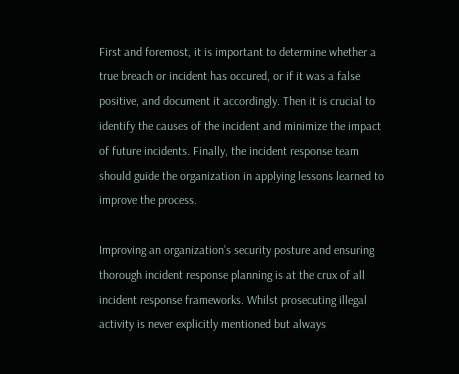First and foremost, it is important to determine whether a true breach or incident has occured, or if it was a false positive, and document it accordingly. Then it is crucial to identify the causes of the incident and minimize the impact of future incidents. Finally, the incident response team should guide the organization in applying lessons learned to improve the process.

Improving an organization’s security posture and ensuring thorough incident response planning is at the crux of all incident response frameworks. Whilst prosecuting illegal activity is never explicitly mentioned but always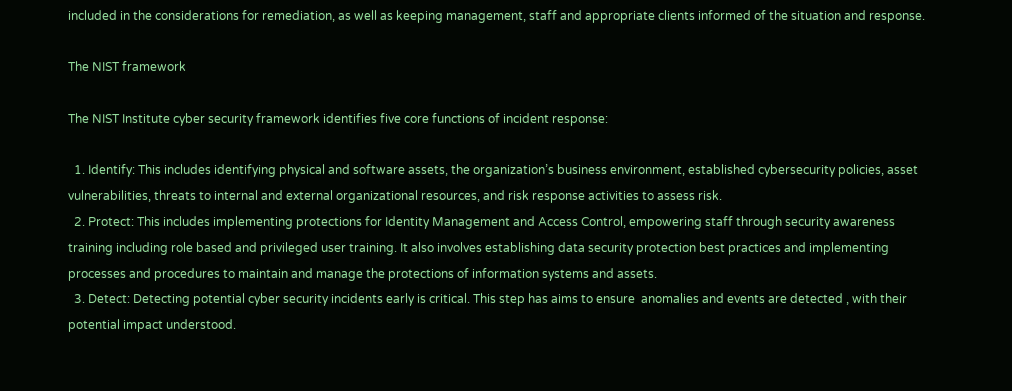included in the considerations for remediation, as well as keeping management, staff and appropriate clients informed of the situation and response.

The NIST framework

The NIST Institute cyber security framework identifies five core functions of incident response:

  1. Identify: This includes identifying physical and software assets, the organization’s business environment, established cybersecurity policies, asset vulnerabilities, threats to internal and external organizational resources, and risk response activities to assess risk.
  2. Protect: This includes implementing protections for Identity Management and Access Control, empowering staff through security awareness training including role based and privileged user training. It also involves establishing data security protection best practices and implementing processes and procedures to maintain and manage the protections of information systems and assets.
  3. Detect: Detecting potential cyber security incidents early is critical. This step has aims to ensure  anomalies and events are detected , with their potential impact understood.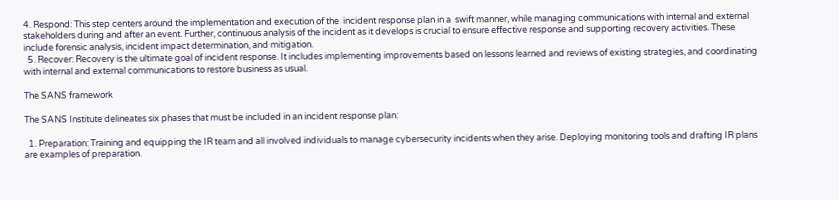4. Respond: This step centers around the implementation and execution of the  incident response plan in a  swift manner, while managing communications with internal and external stakeholders during and after an event. Further, continuous analysis of the incident as it develops is crucial to ensure effective response and supporting recovery activities. These include forensic analysis, incident impact determination, and mitigation.
  5. Recover: Recovery is the ultimate goal of incident response. It includes implementing improvements based on lessons learned and reviews of existing strategies, and coordinating with internal and external communications to restore business as usual.

The SANS framework

The SANS Institute delineates six phases that must be included in an incident response plan:

  1. Preparation: Training and equipping the IR team and all involved individuals to manage cybersecurity incidents when they arise. Deploying monitoring tools and drafting IR plans are examples of preparation.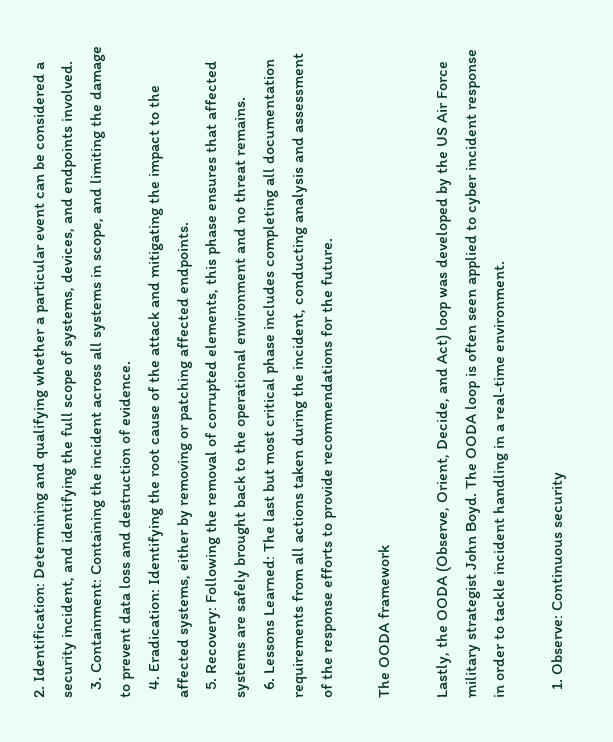2. Identification: Determining and qualifying whether a particular event can be considered a security incident, and identifying the full scope of systems, devices, and endpoints involved.
  3. Containment: Containing the incident across all systems in scope, and limiting the damage to prevent data loss and destruction of evidence.
  4. Eradication: Identifying the root cause of the attack and mitigating the impact to the affected systems, either by removing or patching affected endpoints.
  5. Recovery: Following the removal of corrupted elements, this phase ensures that affected systems are safely brought back to the operational environment and no threat remains.
  6. Lessons Learned: The last but most critical phase includes completing all documentation requirements from all actions taken during the incident, conducting analysis and assessment of the response efforts to provide recommendations for the future.

The OODA framework

Lastly, the OODA (Observe, Orient, Decide, and Act) loop was developed by the US Air Force military strategist John Boyd. The OODA loop is often seen applied to cyber incident response in order to tackle incident handling in a real-time environment.

  1. Observe: Continuous security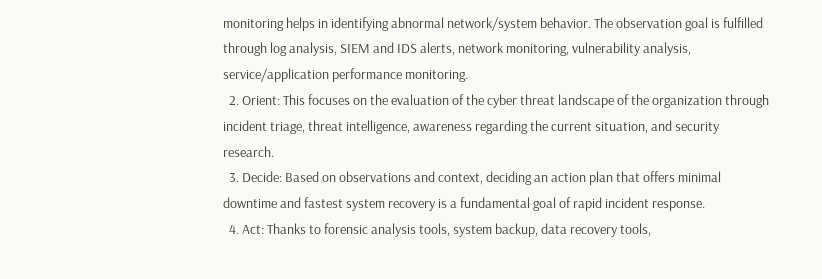monitoring helps in identifying abnormal network/system behavior. The observation goal is fulfilled through log analysis, SIEM and IDS alerts, network monitoring, vulnerability analysis, service/application performance monitoring.
  2. Orient: This focuses on the evaluation of the cyber threat landscape of the organization through incident triage, threat intelligence, awareness regarding the current situation, and security research.
  3. Decide: Based on observations and context, deciding an action plan that offers minimal downtime and fastest system recovery is a fundamental goal of rapid incident response.
  4. Act: Thanks to forensic analysis tools, system backup, data recovery tools,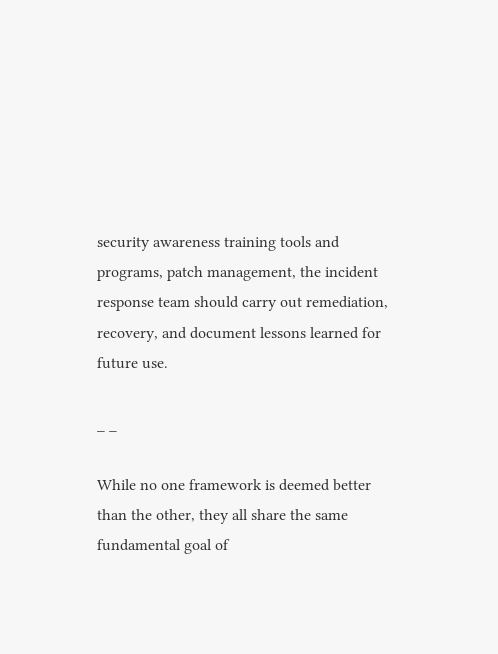security awareness training tools and programs, patch management, the incident response team should carry out remediation, recovery, and document lessons learned for future use.

_ _

While no one framework is deemed better than the other, they all share the same fundamental goal of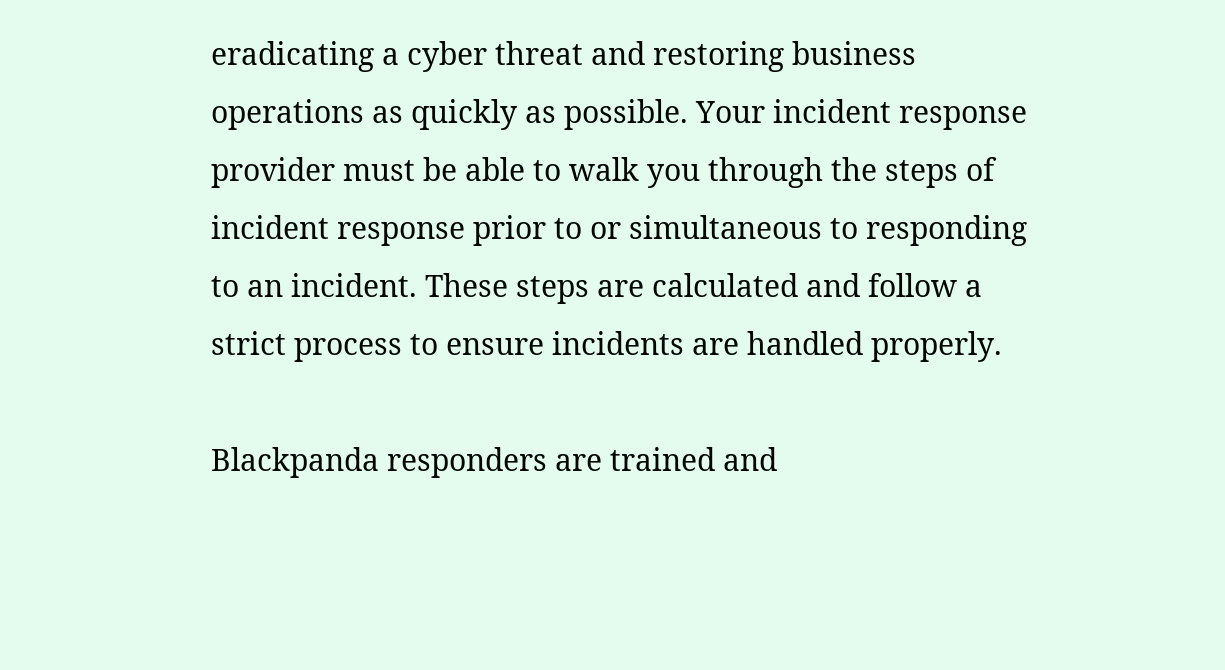eradicating a cyber threat and restoring business operations as quickly as possible. Your incident response provider must be able to walk you through the steps of incident response prior to or simultaneous to responding to an incident. These steps are calculated and follow a strict process to ensure incidents are handled properly.

Blackpanda responders are trained and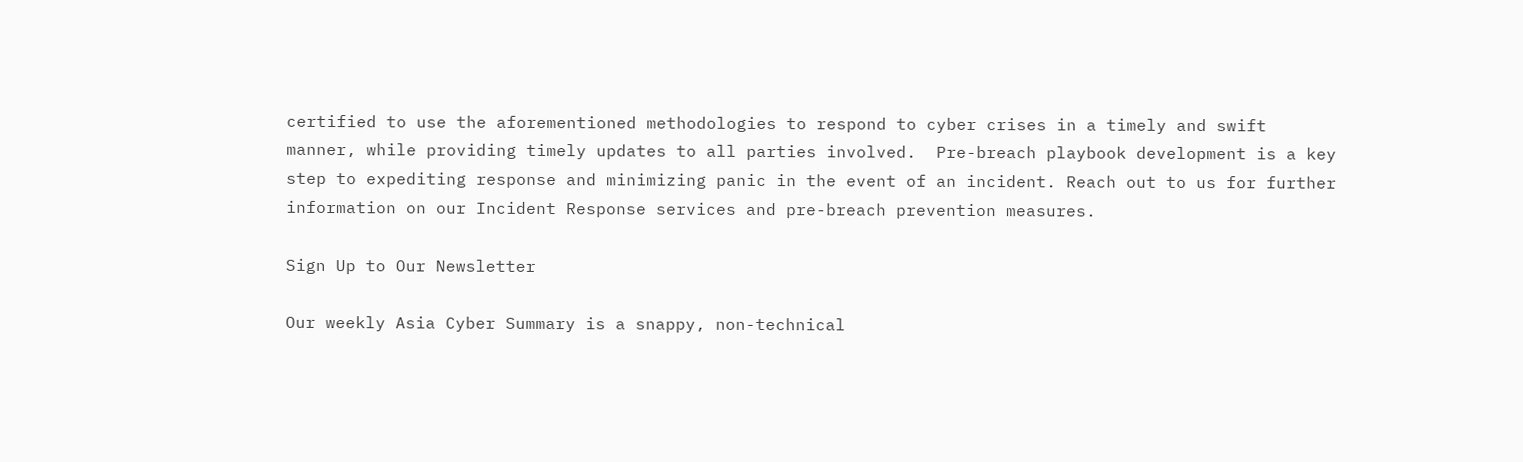certified to use the aforementioned methodologies to respond to cyber crises in a timely and swift manner, while providing timely updates to all parties involved.  Pre-breach playbook development is a key step to expediting response and minimizing panic in the event of an incident. Reach out to us for further information on our Incident Response services and pre-breach prevention measures.

Sign Up to Our Newsletter

Our weekly Asia Cyber Summary is a snappy, non-technical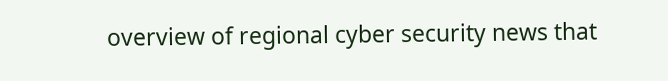overview of regional cyber security news that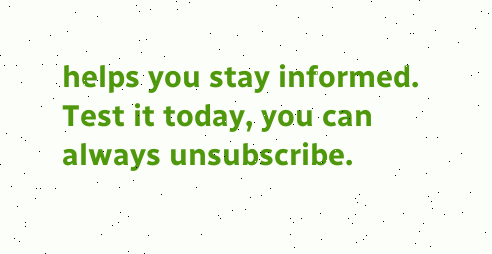helps you stay informed. Test it today, you can always unsubscribe.